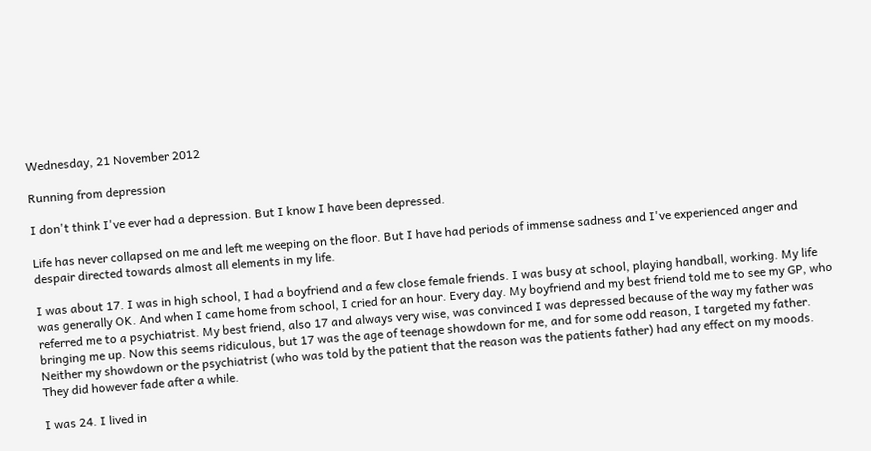Wednesday, 21 November 2012

Running from depression

I don't think I've ever had a depression. But I know I have been depressed.

Life has never collapsed on me and left me weeping on the floor. But I have had periods of immense sadness and I've experienced anger and despair directed towards almost all elements in my life.

I was about 17. I was in high school, I had a boyfriend and a few close female friends. I was busy at school, playing handball, working. My life was generally OK. And when I came home from school, I cried for an hour. Every day. My boyfriend and my best friend told me to see my GP, who referred me to a psychiatrist. My best friend, also 17 and always very wise, was convinced I was depressed because of the way my father was bringing me up. Now this seems ridiculous, but 17 was the age of teenage showdown for me, and for some odd reason, I targeted my father. Neither my showdown or the psychiatrist (who was told by the patient that the reason was the patients father) had any effect on my moods. They did however fade after a while.

I was 24. I lived in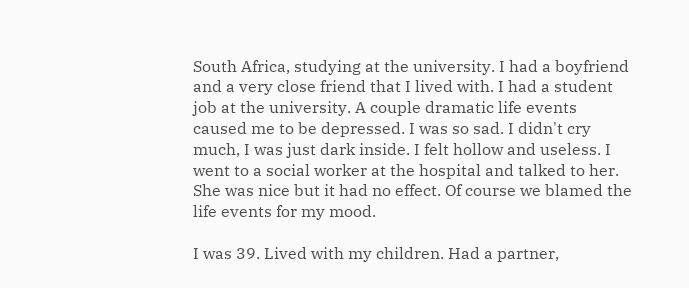South Africa, studying at the university. I had a boyfriend and a very close friend that I lived with. I had a student job at the university. A couple dramatic life events caused me to be depressed. I was so sad. I didn't cry much, I was just dark inside. I felt hollow and useless. I went to a social worker at the hospital and talked to her. She was nice but it had no effect. Of course we blamed the life events for my mood.

I was 39. Lived with my children. Had a partner,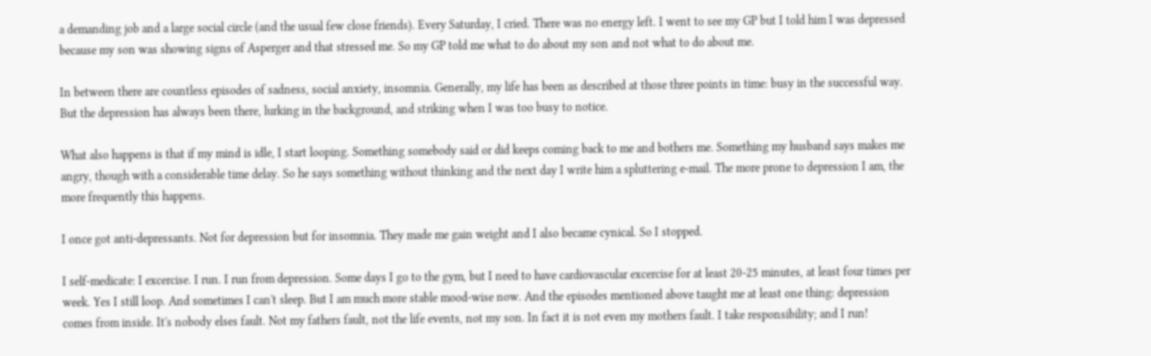a demanding job and a large social circle (and the usual few close friends). Every Saturday, I cried. There was no energy left. I went to see my GP but I told him I was depressed because my son was showing signs of Asperger and that stressed me. So my GP told me what to do about my son and not what to do about me.

In between there are countless episodes of sadness, social anxiety, insomnia. Generally, my life has been as described at those three points in time: busy in the successful way. But the depression has always been there, lurking in the background, and striking when I was too busy to notice.

What also happens is that if my mind is idle, I start looping. Something somebody said or did keeps coming back to me and bothers me. Something my husband says makes me angry, though with a considerable time delay. So he says something without thinking and the next day I write him a spluttering e-mail. The more prone to depression I am, the more frequently this happens.

I once got anti-depressants. Not for depression but for insomnia. They made me gain weight and I also became cynical. So I stopped.

I self-medicate: I excercise. I run. I run from depression. Some days I go to the gym, but I need to have cardiovascular excercise for at least 20-25 minutes, at least four times per week. Yes I still loop. And sometimes I can't sleep. But I am much more stable mood-wise now. And the episodes mentioned above taught me at least one thing: depression comes from inside. It's nobody elses fault. Not my fathers fault, not the life events, not my son. In fact it is not even my mothers fault. I take responsibility; and I run!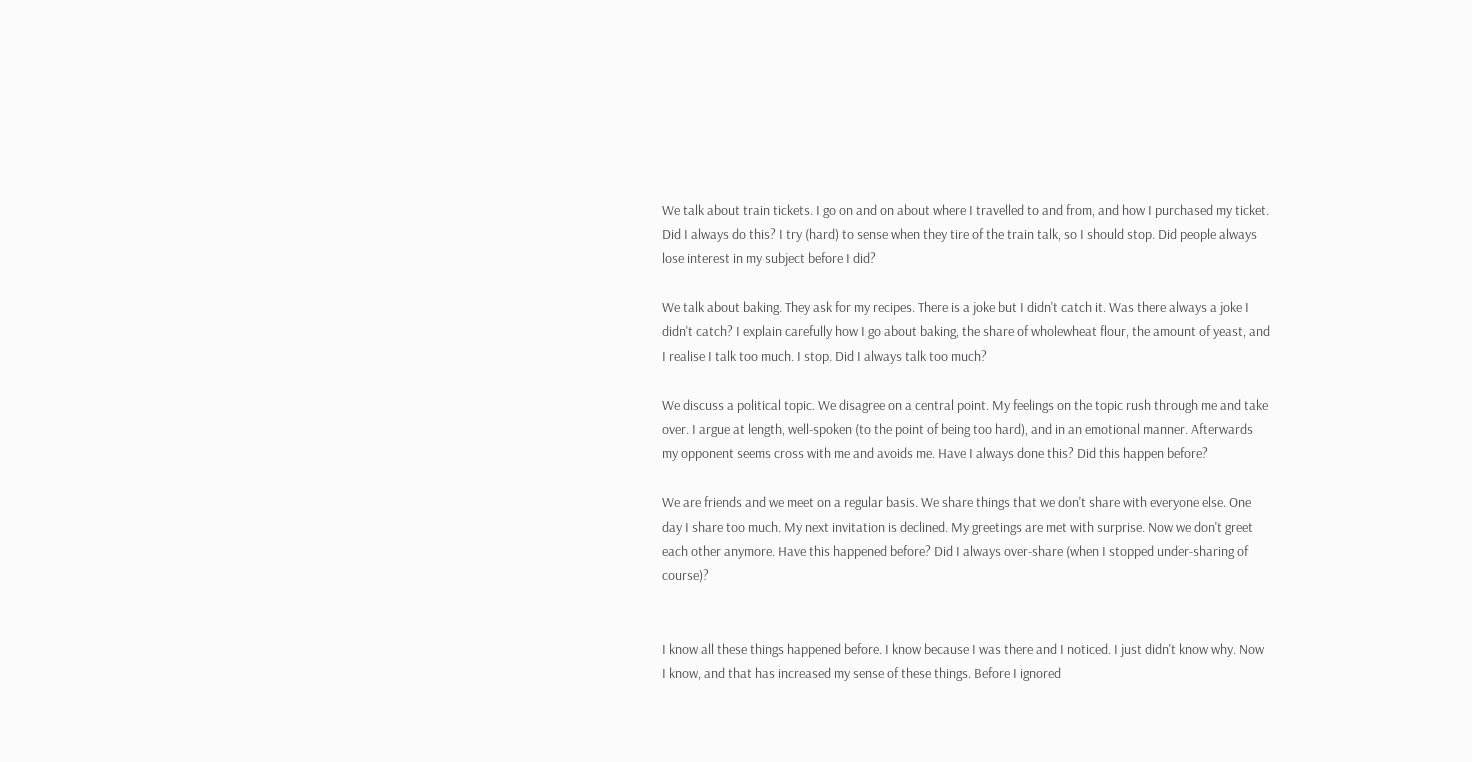We talk about train tickets. I go on and on about where I travelled to and from, and how I purchased my ticket. Did I always do this? I try (hard) to sense when they tire of the train talk, so I should stop. Did people always lose interest in my subject before I did?

We talk about baking. They ask for my recipes. There is a joke but I didn't catch it. Was there always a joke I didn't catch? I explain carefully how I go about baking, the share of wholewheat flour, the amount of yeast, and I realise I talk too much. I stop. Did I always talk too much?

We discuss a political topic. We disagree on a central point. My feelings on the topic rush through me and take over. I argue at length, well-spoken (to the point of being too hard), and in an emotional manner. Afterwards my opponent seems cross with me and avoids me. Have I always done this? Did this happen before?

We are friends and we meet on a regular basis. We share things that we don't share with everyone else. One day I share too much. My next invitation is declined. My greetings are met with surprise. Now we don't greet each other anymore. Have this happened before? Did I always over-share (when I stopped under-sharing of course)?


I know all these things happened before. I know because I was there and I noticed. I just didn't know why. Now I know, and that has increased my sense of these things. Before I ignored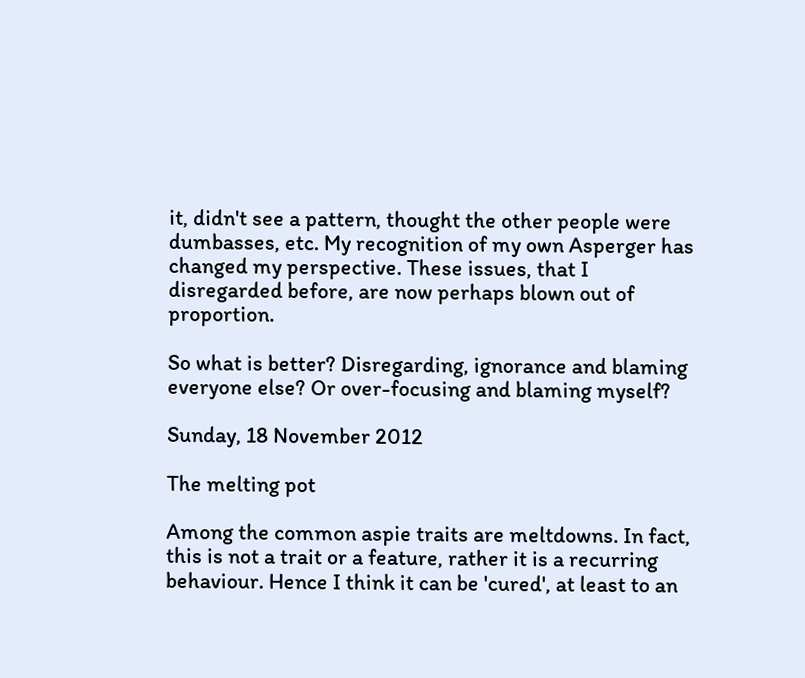it, didn't see a pattern, thought the other people were dumbasses, etc. My recognition of my own Asperger has changed my perspective. These issues, that I disregarded before, are now perhaps blown out of proportion.

So what is better? Disregarding, ignorance and blaming everyone else? Or over-focusing and blaming myself?

Sunday, 18 November 2012

The melting pot

Among the common aspie traits are meltdowns. In fact, this is not a trait or a feature, rather it is a recurring behaviour. Hence I think it can be 'cured', at least to an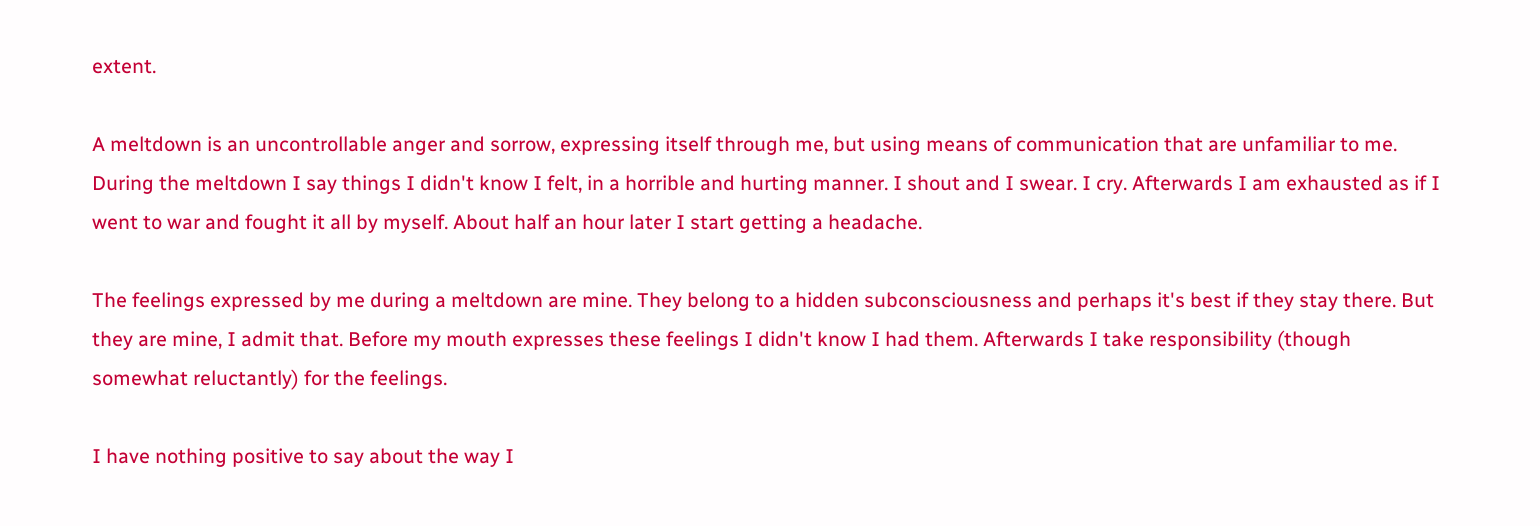extent.

A meltdown is an uncontrollable anger and sorrow, expressing itself through me, but using means of communication that are unfamiliar to me. During the meltdown I say things I didn't know I felt, in a horrible and hurting manner. I shout and I swear. I cry. Afterwards I am exhausted as if I went to war and fought it all by myself. About half an hour later I start getting a headache.

The feelings expressed by me during a meltdown are mine. They belong to a hidden subconsciousness and perhaps it's best if they stay there. But they are mine, I admit that. Before my mouth expresses these feelings I didn't know I had them. Afterwards I take responsibility (though somewhat reluctantly) for the feelings.

I have nothing positive to say about the way I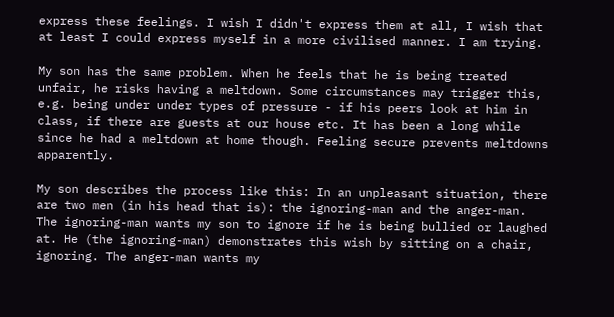express these feelings. I wish I didn't express them at all, I wish that at least I could express myself in a more civilised manner. I am trying.

My son has the same problem. When he feels that he is being treated unfair, he risks having a meltdown. Some circumstances may trigger this, e.g. being under under types of pressure - if his peers look at him in class, if there are guests at our house etc. It has been a long while since he had a meltdown at home though. Feeling secure prevents meltdowns apparently.

My son describes the process like this: In an unpleasant situation, there are two men (in his head that is): the ignoring-man and the anger-man. The ignoring-man wants my son to ignore if he is being bullied or laughed at. He (the ignoring-man) demonstrates this wish by sitting on a chair, ignoring. The anger-man wants my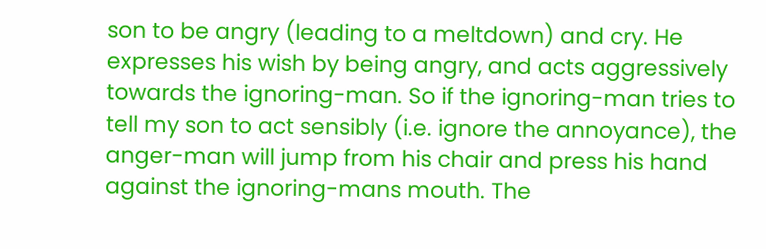son to be angry (leading to a meltdown) and cry. He expresses his wish by being angry, and acts aggressively towards the ignoring-man. So if the ignoring-man tries to tell my son to act sensibly (i.e. ignore the annoyance), the anger-man will jump from his chair and press his hand against the ignoring-mans mouth. The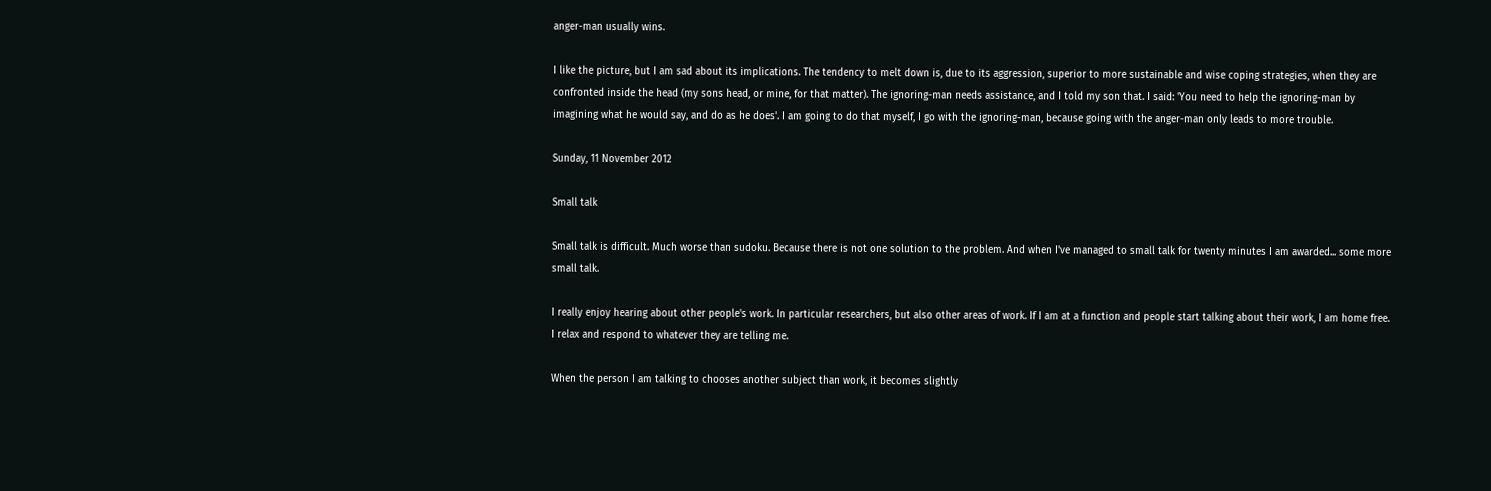anger-man usually wins.

I like the picture, but I am sad about its implications. The tendency to melt down is, due to its aggression, superior to more sustainable and wise coping strategies, when they are confronted inside the head (my sons head, or mine, for that matter). The ignoring-man needs assistance, and I told my son that. I said: 'You need to help the ignoring-man by imagining what he would say, and do as he does'. I am going to do that myself, I go with the ignoring-man, because going with the anger-man only leads to more trouble.

Sunday, 11 November 2012

Small talk

Small talk is difficult. Much worse than sudoku. Because there is not one solution to the problem. And when I've managed to small talk for twenty minutes I am awarded... some more small talk.

I really enjoy hearing about other people's work. In particular researchers, but also other areas of work. If I am at a function and people start talking about their work, I am home free. I relax and respond to whatever they are telling me.

When the person I am talking to chooses another subject than work, it becomes slightly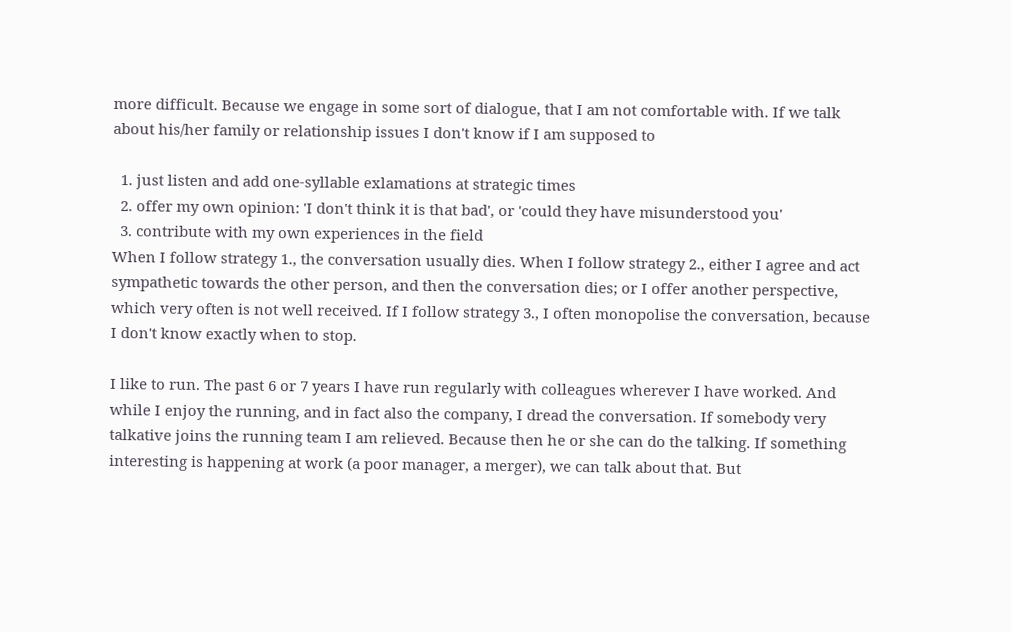more difficult. Because we engage in some sort of dialogue, that I am not comfortable with. If we talk about his/her family or relationship issues I don't know if I am supposed to

  1. just listen and add one-syllable exlamations at strategic times
  2. offer my own opinion: 'I don't think it is that bad', or 'could they have misunderstood you'
  3. contribute with my own experiences in the field
When I follow strategy 1., the conversation usually dies. When I follow strategy 2., either I agree and act sympathetic towards the other person, and then the conversation dies; or I offer another perspective, which very often is not well received. If I follow strategy 3., I often monopolise the conversation, because I don't know exactly when to stop.

I like to run. The past 6 or 7 years I have run regularly with colleagues wherever I have worked. And while I enjoy the running, and in fact also the company, I dread the conversation. If somebody very talkative joins the running team I am relieved. Because then he or she can do the talking. If something interesting is happening at work (a poor manager, a merger), we can talk about that. But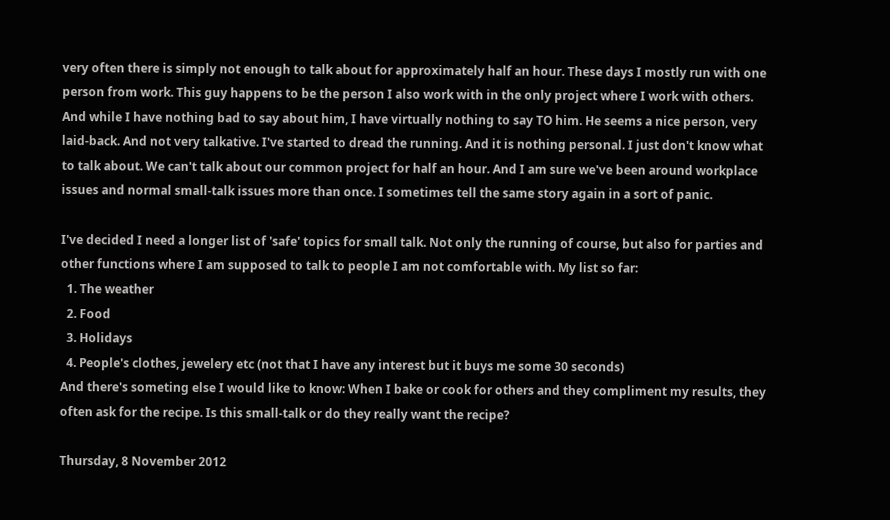very often there is simply not enough to talk about for approximately half an hour. These days I mostly run with one person from work. This guy happens to be the person I also work with in the only project where I work with others. And while I have nothing bad to say about him, I have virtually nothing to say TO him. He seems a nice person, very laid-back. And not very talkative. I've started to dread the running. And it is nothing personal. I just don't know what to talk about. We can't talk about our common project for half an hour. And I am sure we've been around workplace issues and normal small-talk issues more than once. I sometimes tell the same story again in a sort of panic.

I've decided I need a longer list of 'safe' topics for small talk. Not only the running of course, but also for parties and other functions where I am supposed to talk to people I am not comfortable with. My list so far:
  1. The weather
  2. Food
  3. Holidays
  4. People's clothes, jewelery etc (not that I have any interest but it buys me some 30 seconds)
And there's someting else I would like to know: When I bake or cook for others and they compliment my results, they often ask for the recipe. Is this small-talk or do they really want the recipe?

Thursday, 8 November 2012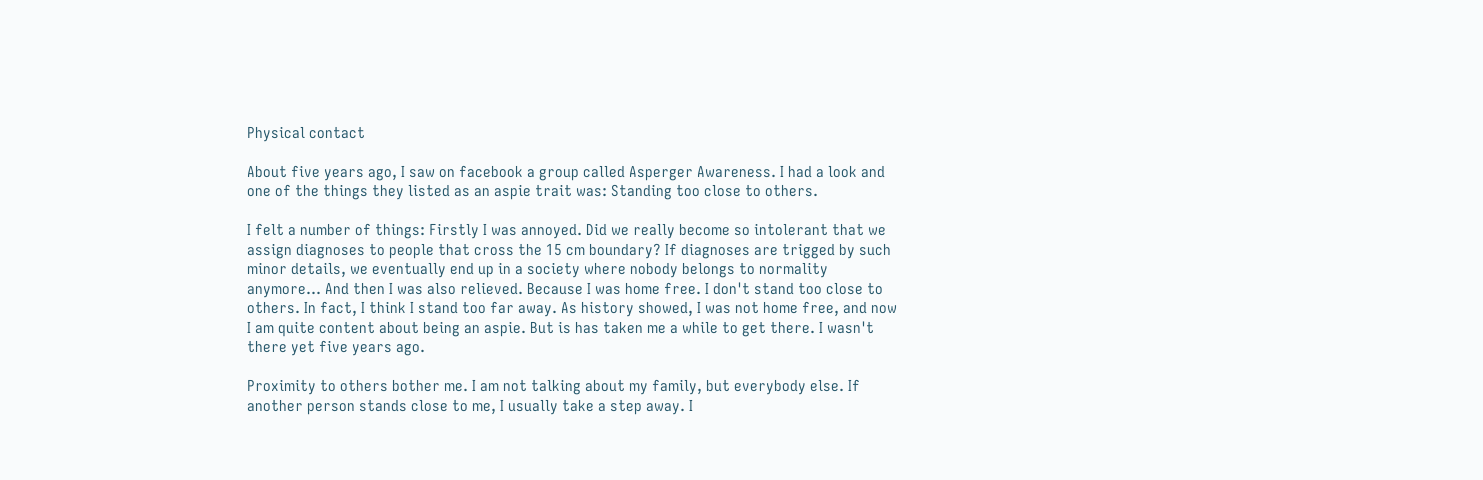Physical contact

About five years ago, I saw on facebook a group called Asperger Awareness. I had a look and one of the things they listed as an aspie trait was: Standing too close to others.

I felt a number of things: Firstly I was annoyed. Did we really become so intolerant that we assign diagnoses to people that cross the 15 cm boundary? If diagnoses are trigged by such minor details, we eventually end up in a society where nobody belongs to normality anymore... And then I was also relieved. Because I was home free. I don't stand too close to others. In fact, I think I stand too far away. As history showed, I was not home free, and now I am quite content about being an aspie. But is has taken me a while to get there. I wasn't there yet five years ago.

Proximity to others bother me. I am not talking about my family, but everybody else. If another person stands close to me, I usually take a step away. I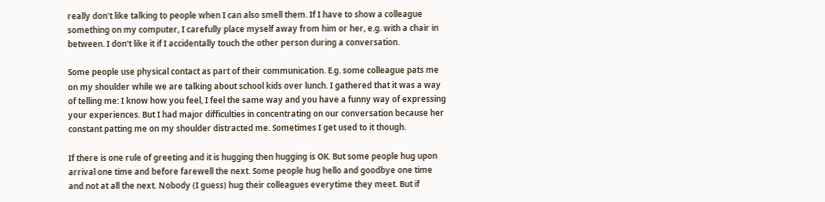really don't like talking to people when I can also smell them. If I have to show a colleague something on my computer, I carefully place myself away from him or her, e.g. with a chair in between. I don't like it if I accidentally touch the other person during a conversation.

Some people use physical contact as part of their communication. E.g. some colleague pats me on my shoulder while we are talking about school kids over lunch. I gathered that it was a way of telling me: I know how you feel, I feel the same way and you have a funny way of expressing your experiences. But I had major difficulties in concentrating on our conversation because her constant patting me on my shoulder distracted me. Sometimes I get used to it though.

If there is one rule of greeting and it is hugging then hugging is OK. But some people hug upon arrival one time and before farewell the next. Some people hug hello and goodbye one time and not at all the next. Nobody (I guess) hug their colleagues everytime they meet. But if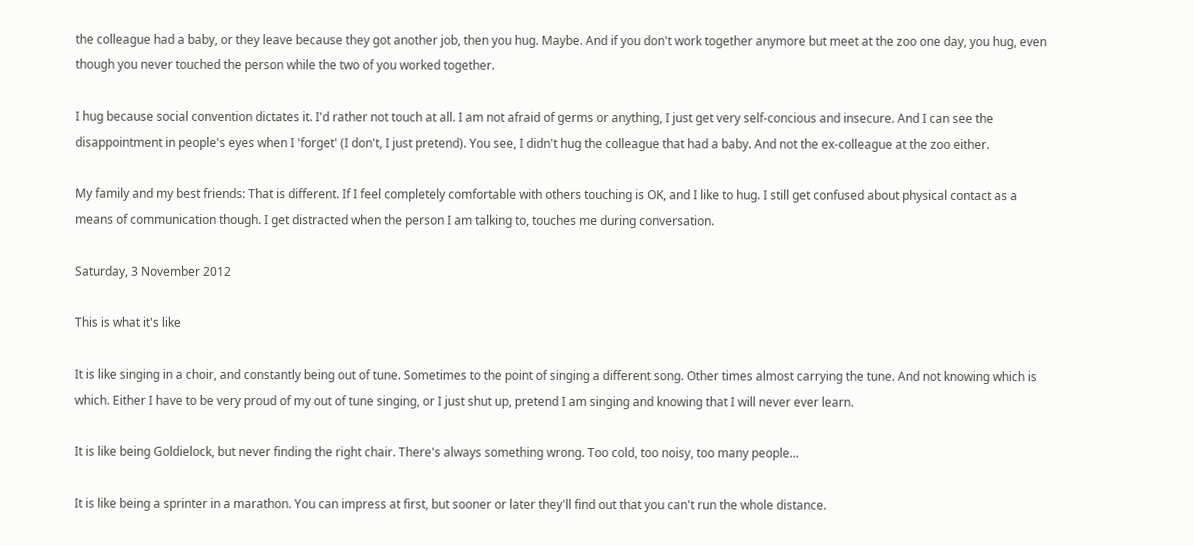the colleague had a baby, or they leave because they got another job, then you hug. Maybe. And if you don't work together anymore but meet at the zoo one day, you hug, even though you never touched the person while the two of you worked together.

I hug because social convention dictates it. I'd rather not touch at all. I am not afraid of germs or anything, I just get very self-concious and insecure. And I can see the disappointment in people's eyes when I 'forget' (I don't, I just pretend). You see, I didn't hug the colleague that had a baby. And not the ex-colleague at the zoo either.

My family and my best friends: That is different. If I feel completely comfortable with others touching is OK, and I like to hug. I still get confused about physical contact as a means of communication though. I get distracted when the person I am talking to, touches me during conversation.

Saturday, 3 November 2012

This is what it's like

It is like singing in a choir, and constantly being out of tune. Sometimes to the point of singing a different song. Other times almost carrying the tune. And not knowing which is which. Either I have to be very proud of my out of tune singing, or I just shut up, pretend I am singing and knowing that I will never ever learn.

It is like being Goldielock, but never finding the right chair. There's always something wrong. Too cold, too noisy, too many people...

It is like being a sprinter in a marathon. You can impress at first, but sooner or later they'll find out that you can't run the whole distance.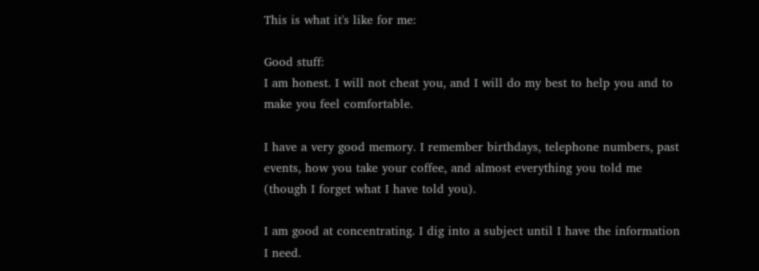This is what it's like for me:

Good stuff:
I am honest. I will not cheat you, and I will do my best to help you and to make you feel comfortable.

I have a very good memory. I remember birthdays, telephone numbers, past events, how you take your coffee, and almost everything you told me (though I forget what I have told you).

I am good at concentrating. I dig into a subject until I have the information I need.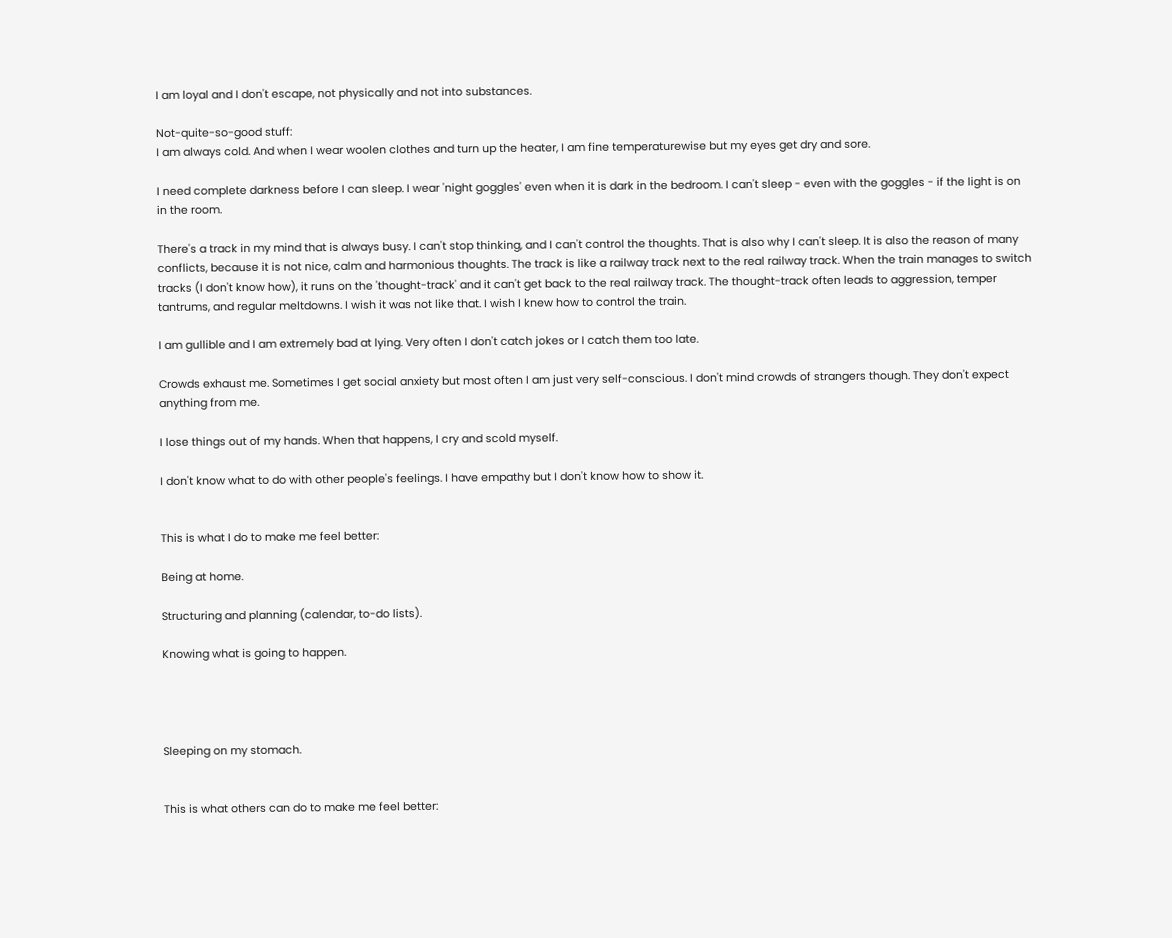I am loyal and I don't escape, not physically and not into substances.

Not-quite-so-good stuff:
I am always cold. And when I wear woolen clothes and turn up the heater, I am fine temperaturewise but my eyes get dry and sore.

I need complete darkness before I can sleep. I wear 'night goggles' even when it is dark in the bedroom. I can't sleep - even with the goggles - if the light is on in the room.

There's a track in my mind that is always busy. I can't stop thinking, and I can't control the thoughts. That is also why I can't sleep. It is also the reason of many conflicts, because it is not nice, calm and harmonious thoughts. The track is like a railway track next to the real railway track. When the train manages to switch tracks (I don't know how), it runs on the 'thought-track' and it can't get back to the real railway track. The thought-track often leads to aggression, temper tantrums, and regular meltdowns. I wish it was not like that. I wish I knew how to control the train.

I am gullible and I am extremely bad at lying. Very often I don't catch jokes or I catch them too late.

Crowds exhaust me. Sometimes I get social anxiety but most often I am just very self-conscious. I don't mind crowds of strangers though. They don't expect anything from me.

I lose things out of my hands. When that happens, I cry and scold myself.

I don't know what to do with other people's feelings. I have empathy but I don't know how to show it.


This is what I do to make me feel better:

Being at home.

Structuring and planning (calendar, to-do lists).

Knowing what is going to happen.




Sleeping on my stomach.


This is what others can do to make me feel better: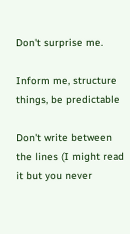Don't surprise me.

Inform me, structure things, be predictable

Don't write between the lines (I might read it but you never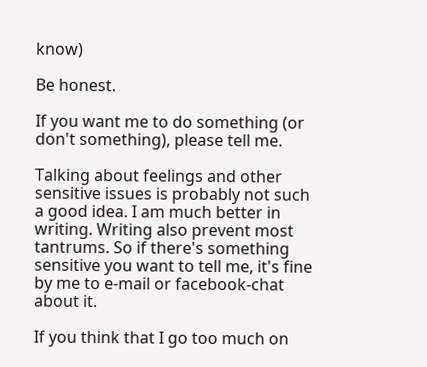know)

Be honest.

If you want me to do something (or don't something), please tell me.

Talking about feelings and other sensitive issues is probably not such a good idea. I am much better in writing. Writing also prevent most tantrums. So if there's something sensitive you want to tell me, it's fine by me to e-mail or facebook-chat about it.

If you think that I go too much on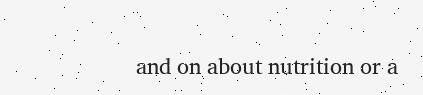and on about nutrition or a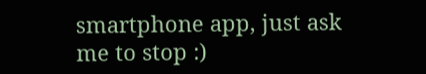smartphone app, just ask me to stop :)